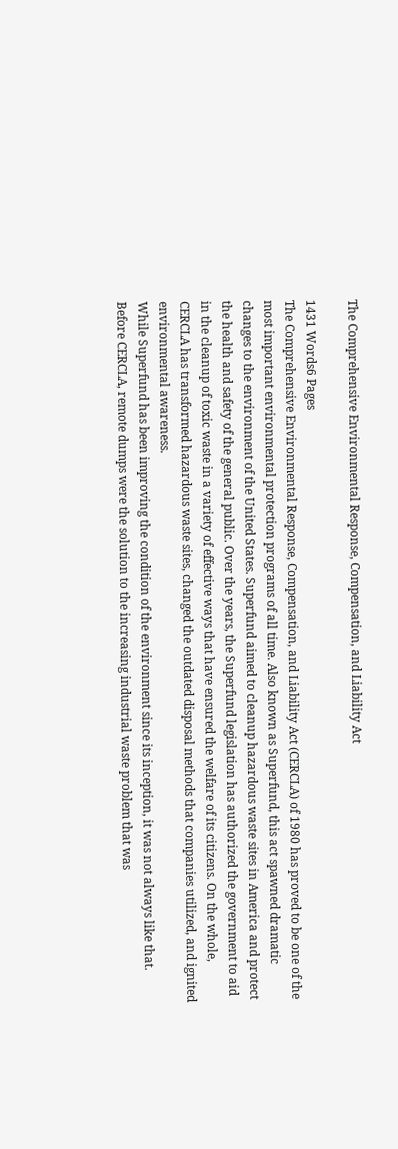The Comprehensive Environmental Response, Compensation, and Liability Act

1431 Words6 Pages
The Comprehensive Environmental Response, Compensation, and Liability Act (CERCLA) of 1980 has proved to be one of the most important environmental protection programs of all time. Also known as Superfund, this act spawned dramatic changes to the environment of the United States. Superfund aimed to cleanup hazardous waste sites in America and protect the health and safety of the general public. Over the years, the Superfund legislation has authorized the government to aid in the cleanup of toxic waste in a variety of effective ways that have ensured the welfare of its citizens. On the whole, CERCLA has transformed hazardous waste sites, changed the outdated disposal methods that companies utilized, and ignited environmental awareness.
While Superfund has been improving the condition of the environment since its inception, it was not always like that. Before CERCLA, remote dumps were the solution to the increasing industrial waste problem that was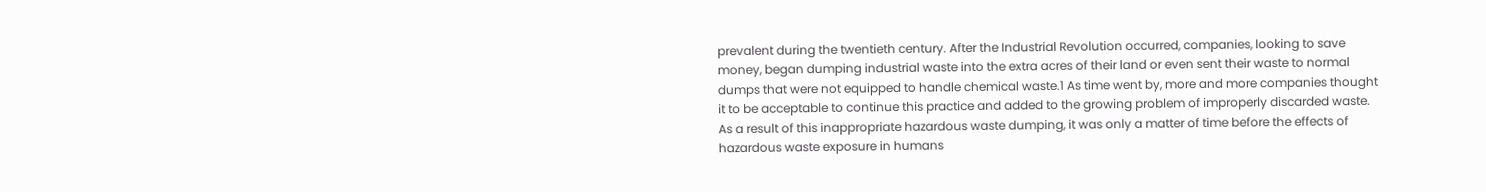prevalent during the twentieth century. After the Industrial Revolution occurred, companies, looking to save money, began dumping industrial waste into the extra acres of their land or even sent their waste to normal dumps that were not equipped to handle chemical waste.1 As time went by, more and more companies thought it to be acceptable to continue this practice and added to the growing problem of improperly discarded waste. As a result of this inappropriate hazardous waste dumping, it was only a matter of time before the effects of hazardous waste exposure in humans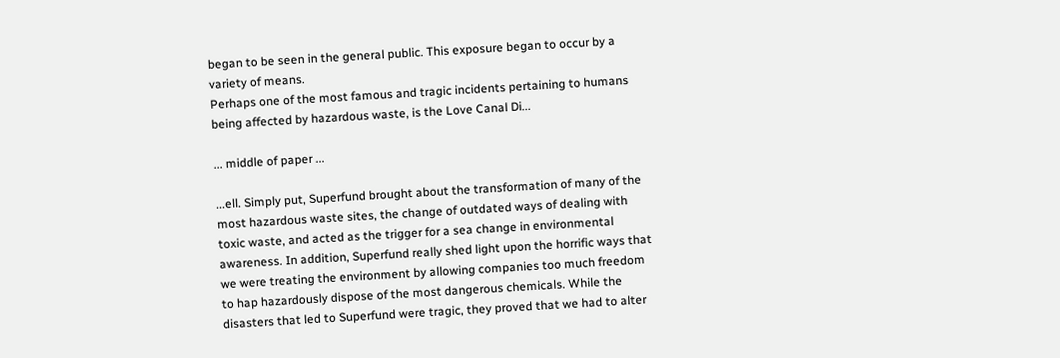began to be seen in the general public. This exposure began to occur by a variety of means.
Perhaps one of the most famous and tragic incidents pertaining to humans being affected by hazardous waste, is the Love Canal Di...

... middle of paper ...

...ell. Simply put, Superfund brought about the transformation of many of the most hazardous waste sites, the change of outdated ways of dealing with toxic waste, and acted as the trigger for a sea change in environmental awareness. In addition, Superfund really shed light upon the horrific ways that we were treating the environment by allowing companies too much freedom to hap hazardously dispose of the most dangerous chemicals. While the disasters that led to Superfund were tragic, they proved that we had to alter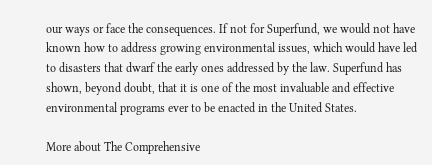our ways or face the consequences. If not for Superfund, we would not have known how to address growing environmental issues, which would have led to disasters that dwarf the early ones addressed by the law. Superfund has shown, beyond doubt, that it is one of the most invaluable and effective environmental programs ever to be enacted in the United States.

More about The Comprehensive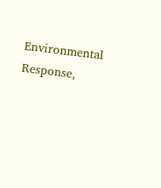Environmental Response,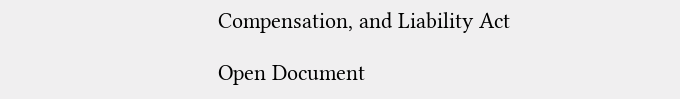Compensation, and Liability Act

Open Document